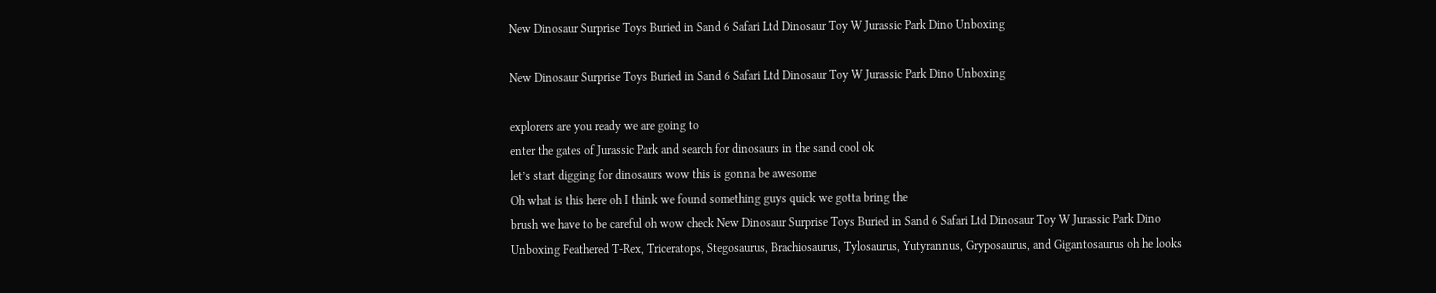New Dinosaur Surprise Toys Buried in Sand 6 Safari Ltd Dinosaur Toy W Jurassic Park Dino Unboxing

New Dinosaur Surprise Toys Buried in Sand 6 Safari Ltd Dinosaur Toy W Jurassic Park Dino Unboxing

explorers are you ready we are going to
enter the gates of Jurassic Park and search for dinosaurs in the sand cool ok
let’s start digging for dinosaurs wow this is gonna be awesome
Oh what is this here oh I think we found something guys quick we gotta bring the
brush we have to be careful oh wow check New Dinosaur Surprise Toys Buried in Sand 6 Safari Ltd Dinosaur Toy W Jurassic Park Dino Unboxing Feathered T-Rex, Triceratops, Stegosaurus, Brachiosaurus, Tylosaurus, Yutyrannus, Gryposaurus, and Gigantosaurus oh he looks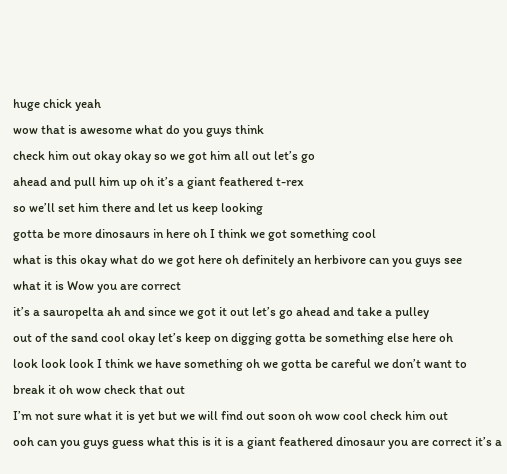huge chick yeah
wow that is awesome what do you guys think
check him out okay okay so we got him all out let’s go
ahead and pull him up oh it’s a giant feathered t-rex
so we’ll set him there and let us keep looking
gotta be more dinosaurs in here oh I think we got something cool
what is this okay what do we got here oh definitely an herbivore can you guys see
what it is Wow you are correct
it’s a sauropelta ah and since we got it out let’s go ahead and take a pulley
out of the sand cool okay let’s keep on digging gotta be something else here oh
look look look I think we have something oh we gotta be careful we don’t want to
break it oh wow check that out
I’m not sure what it is yet but we will find out soon oh wow cool check him out
ooh can you guys guess what this is it is a giant feathered dinosaur you are correct it’s a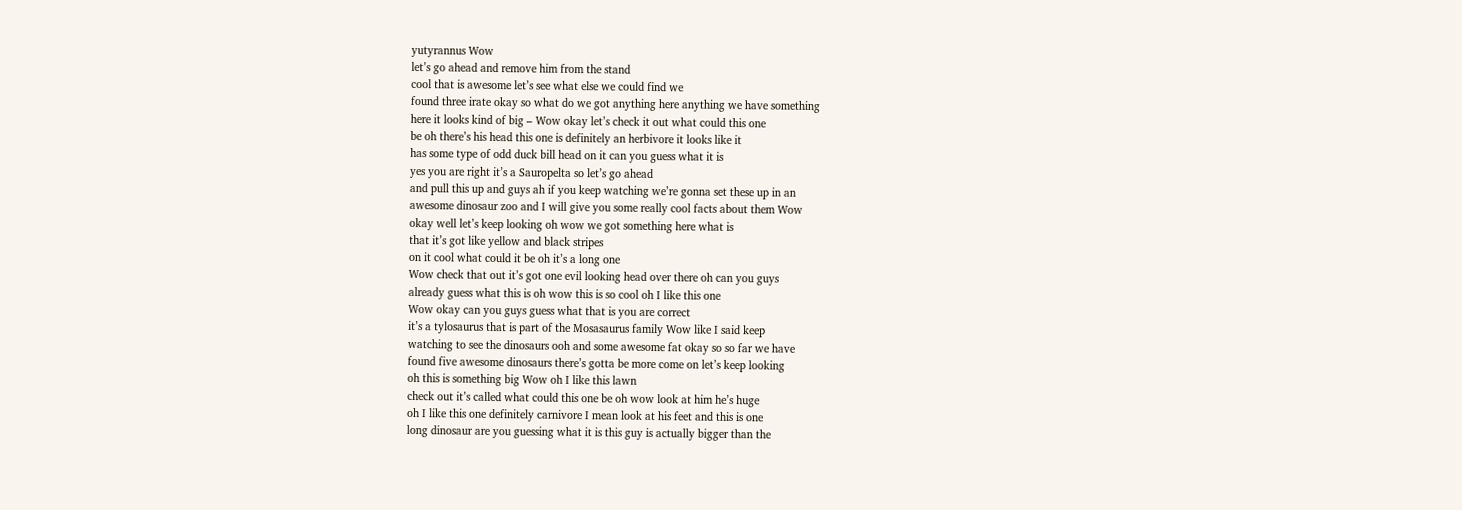yutyrannus Wow
let’s go ahead and remove him from the stand
cool that is awesome let’s see what else we could find we
found three irate okay so what do we got anything here anything we have something
here it looks kind of big – Wow okay let’s check it out what could this one
be oh there’s his head this one is definitely an herbivore it looks like it
has some type of odd duck bill head on it can you guess what it is
yes you are right it’s a Sauropelta so let’s go ahead
and pull this up and guys ah if you keep watching we’re gonna set these up in an
awesome dinosaur zoo and I will give you some really cool facts about them Wow
okay well let’s keep looking oh wow we got something here what is
that it’s got like yellow and black stripes
on it cool what could it be oh it’s a long one
Wow check that out it’s got one evil looking head over there oh can you guys
already guess what this is oh wow this is so cool oh I like this one
Wow okay can you guys guess what that is you are correct
it’s a tylosaurus that is part of the Mosasaurus family Wow like I said keep
watching to see the dinosaurs ooh and some awesome fat okay so so far we have
found five awesome dinosaurs there’s gotta be more come on let’s keep looking
oh this is something big Wow oh I like this lawn
check out it’s called what could this one be oh wow look at him he’s huge
oh I like this one definitely carnivore I mean look at his feet and this is one
long dinosaur are you guessing what it is this guy is actually bigger than the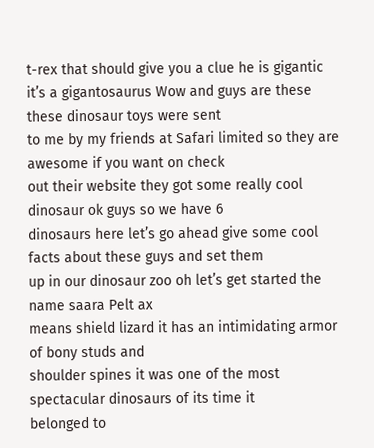t-rex that should give you a clue he is gigantic
it’s a gigantosaurus Wow and guys are these these dinosaur toys were sent
to me by my friends at Safari limited so they are awesome if you want on check
out their website they got some really cool dinosaur ok guys so we have 6
dinosaurs here let’s go ahead give some cool facts about these guys and set them
up in our dinosaur zoo oh let’s get started the name saara Pelt ax
means shield lizard it has an intimidating armor of bony studs and
shoulder spines it was one of the most spectacular dinosaurs of its time it
belonged to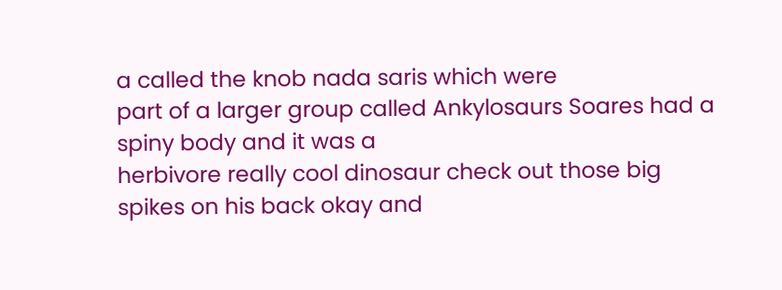a called the knob nada saris which were
part of a larger group called Ankylosaurs Soares had a spiny body and it was a
herbivore really cool dinosaur check out those big
spikes on his back okay and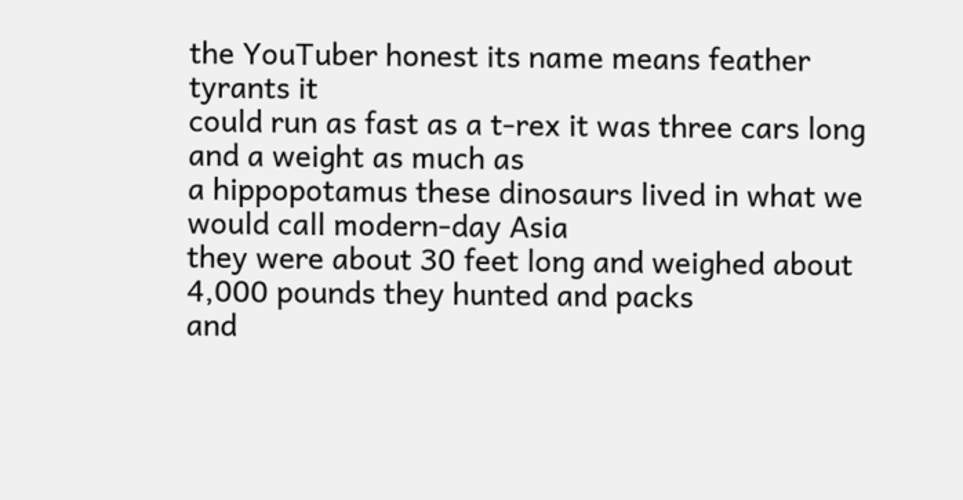the YouTuber honest its name means feather tyrants it
could run as fast as a t-rex it was three cars long and a weight as much as
a hippopotamus these dinosaurs lived in what we would call modern-day Asia
they were about 30 feet long and weighed about 4,000 pounds they hunted and packs
and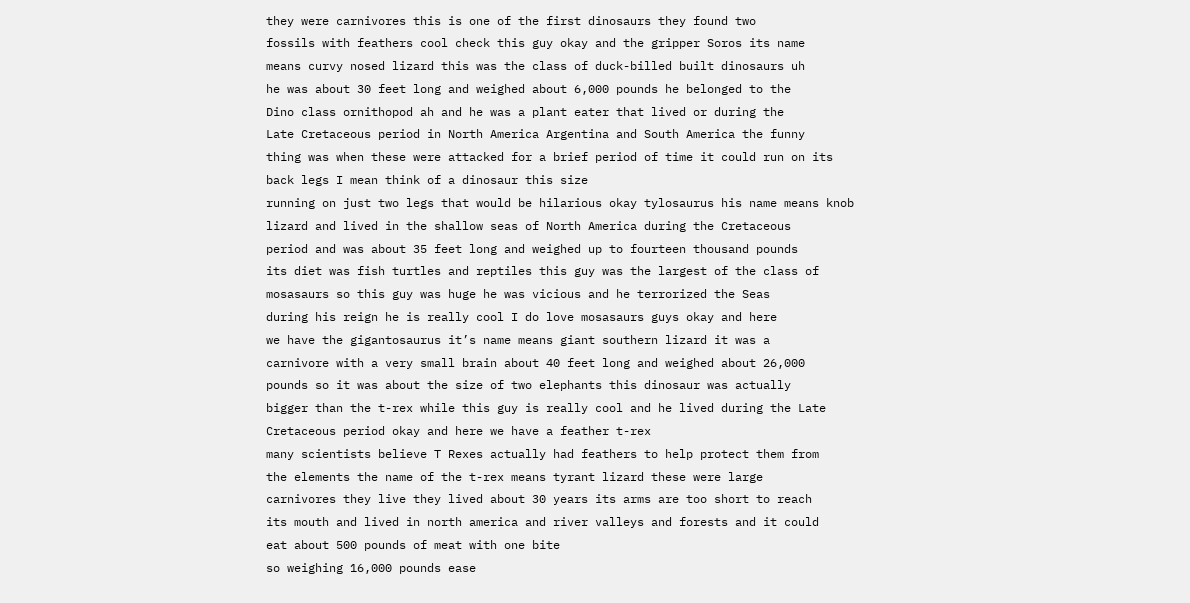they were carnivores this is one of the first dinosaurs they found two
fossils with feathers cool check this guy okay and the gripper Soros its name
means curvy nosed lizard this was the class of duck-billed built dinosaurs uh
he was about 30 feet long and weighed about 6,000 pounds he belonged to the
Dino class ornithopod ah and he was a plant eater that lived or during the
Late Cretaceous period in North America Argentina and South America the funny
thing was when these were attacked for a brief period of time it could run on its
back legs I mean think of a dinosaur this size
running on just two legs that would be hilarious okay tylosaurus his name means knob
lizard and lived in the shallow seas of North America during the Cretaceous
period and was about 35 feet long and weighed up to fourteen thousand pounds
its diet was fish turtles and reptiles this guy was the largest of the class of
mosasaurs so this guy was huge he was vicious and he terrorized the Seas
during his reign he is really cool I do love mosasaurs guys okay and here
we have the gigantosaurus it’s name means giant southern lizard it was a
carnivore with a very small brain about 40 feet long and weighed about 26,000
pounds so it was about the size of two elephants this dinosaur was actually
bigger than the t-rex while this guy is really cool and he lived during the Late
Cretaceous period okay and here we have a feather t-rex
many scientists believe T Rexes actually had feathers to help protect them from
the elements the name of the t-rex means tyrant lizard these were large
carnivores they live they lived about 30 years its arms are too short to reach
its mouth and lived in north america and river valleys and forests and it could
eat about 500 pounds of meat with one bite
so weighing 16,000 pounds ease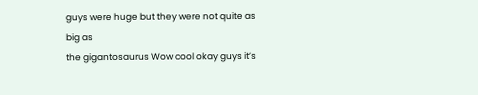guys were huge but they were not quite as big as
the gigantosaurus Wow cool okay guys it’s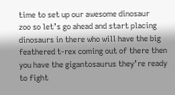time to set up our awesome dinosaur
zoo so let’s go ahead and start placing dinosaurs in there who will have the big
feathered t-rex coming out of there then you have the gigantosaurus they’re ready
to fight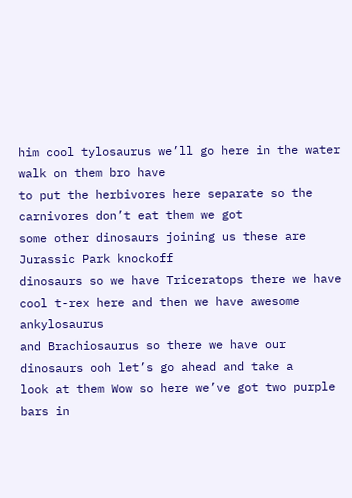him cool tylosaurus we’ll go here in the water walk on them bro have
to put the herbivores here separate so the carnivores don’t eat them we got
some other dinosaurs joining us these are Jurassic Park knockoff
dinosaurs so we have Triceratops there we have cool t-rex here and then we have awesome ankylosaurus
and Brachiosaurus so there we have our dinosaurs ooh let’s go ahead and take a
look at them Wow so here we’ve got two purple bars in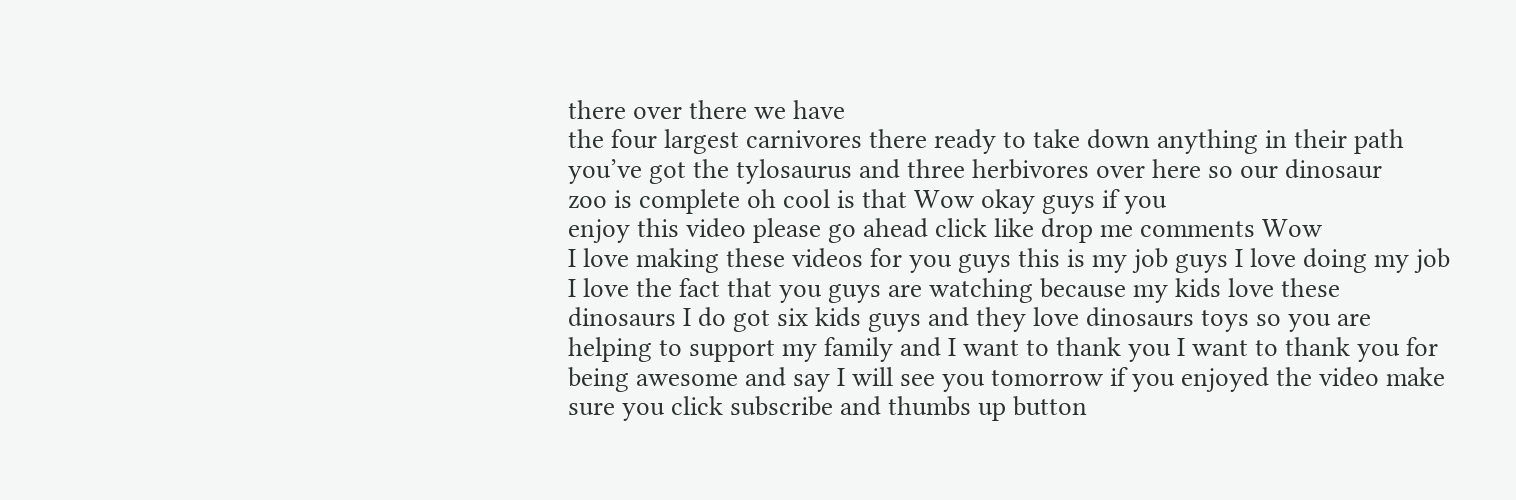there over there we have
the four largest carnivores there ready to take down anything in their path
you’ve got the tylosaurus and three herbivores over here so our dinosaur
zoo is complete oh cool is that Wow okay guys if you
enjoy this video please go ahead click like drop me comments Wow
I love making these videos for you guys this is my job guys I love doing my job
I love the fact that you guys are watching because my kids love these
dinosaurs I do got six kids guys and they love dinosaurs toys so you are
helping to support my family and I want to thank you I want to thank you for
being awesome and say I will see you tomorrow if you enjoyed the video make
sure you click subscribe and thumbs up button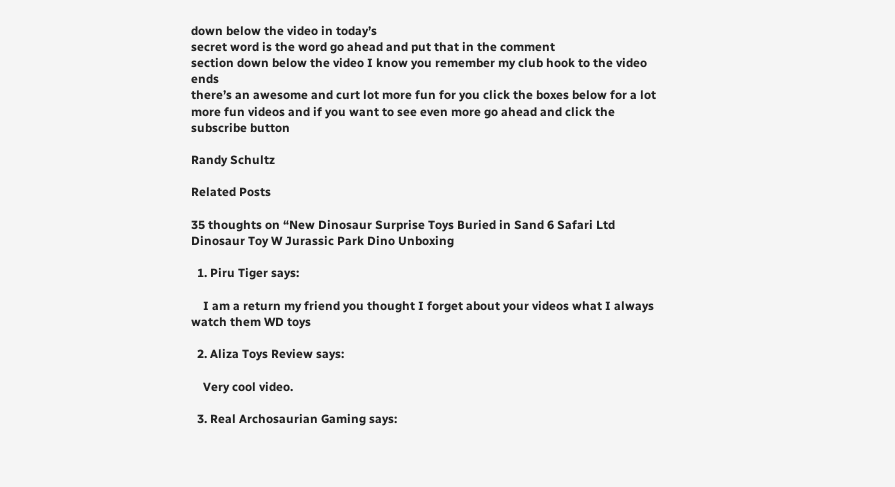down below the video in today’s
secret word is the word go ahead and put that in the comment
section down below the video I know you remember my club hook to the video ends
there’s an awesome and curt lot more fun for you click the boxes below for a lot
more fun videos and if you want to see even more go ahead and click the
subscribe button

Randy Schultz

Related Posts

35 thoughts on “New Dinosaur Surprise Toys Buried in Sand 6 Safari Ltd Dinosaur Toy W Jurassic Park Dino Unboxing

  1. Piru Tiger says:

    I am a return my friend you thought I forget about your videos what I always watch them WD toys

  2. Aliza Toys Review says:

    Very cool video.

  3. Real Archosaurian Gaming says: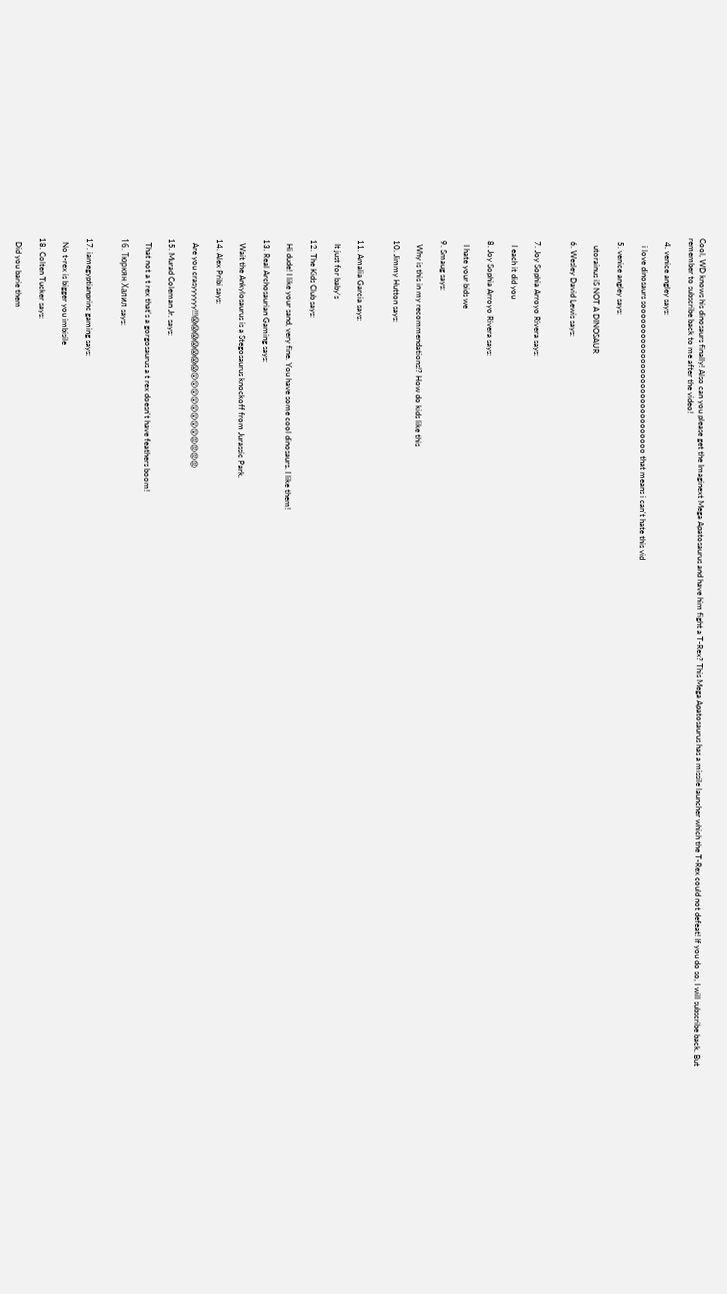Cool, WD knows his dinosaurs finally! Also can you please get the Imaginext Mega Apatosaurus and have him fight a T-Rex? This Mega Apatosaurus has a missile launcher which the T-Rex could not defeat! If you do so, I will subscribe back. But remember to subscribe back to me after the video!

  4. venice angley says:

    i love dinosaurs soooooooooooooooooooooooooooooo that means i can't hate this vid

  5. venice angley says:

    utorainus iS NOT A DINOSAUR

  6. Wesley David Lewis says:


  7. Joy Sophia Arroyo Rivera says:

    I each it did you

  8. Joy Sophia Arroyo Rivera says:

    I hate your bids we

  9. Smaug says:

    Why is this in my recommendations!? How do kids like this

  10. Jimmy Hutton says:


  11. Amalia Garcia says:

    It just for baby's

  12. The Kids Club says:

    Hi dude! I like your sand, very fine. You have some cool dinosaurs. I like them!

  13. Real Archosaurian Gaming says:

    Wait the Ankylosaurus is a Stegosaurus knockoff from Jurassic Park.

  14. Alex Pribi says:

    Are you crasyyyyyy!!!😱😱😱😱😱😱😱😲😲😲😲😲😲😲😲😡😡😡😡

  15. Murad Coleman Jr. says:

    That not a t rex that's a gorgosaurus a t rex doesn't have feathers boom!

  16. Тюркян Халил says:


  17. iamegyptianprinc gaming says:

    No t-rex is bigger you imbisile

  18. Colten Tucker says:

    Did you barie them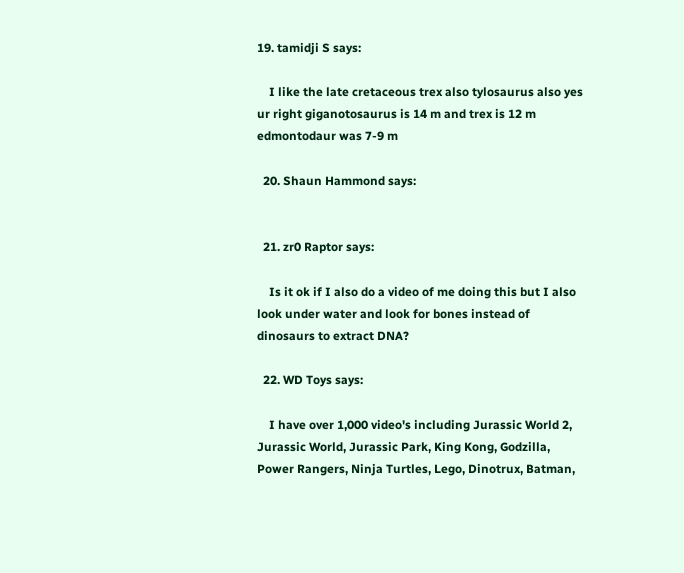19. tamidji S says:

    I like the late cretaceous trex also tylosaurus also yes ur right giganotosaurus is 14 m and trex is 12 m edmontodaur was 7-9 m

  20. Shaun Hammond says:


  21. zr0 Raptor says:

    Is it ok if I also do a video of me doing this but I also look under water and look for bones instead of dinosaurs to extract DNA?

  22. WD Toys says:

    I have over 1,000 video's including Jurassic World 2, Jurassic World, Jurassic Park, King Kong, Godzilla, Power Rangers, Ninja Turtles, Lego, Dinotrux, Batman,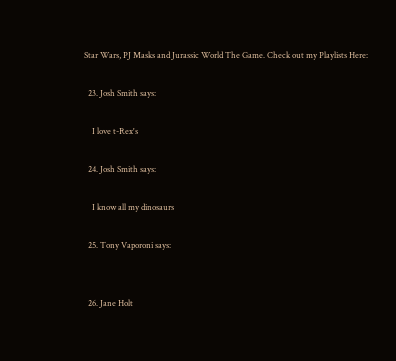Star Wars, PJ Masks and Jurassic World The Game. Check out my Playlists Here:

  23. Josh Smith says:

    I love t-Rex's

  24. Josh Smith says:

    I know all my dinosaurs

  25. Tony Vaporoni says:


  26. Jane Holt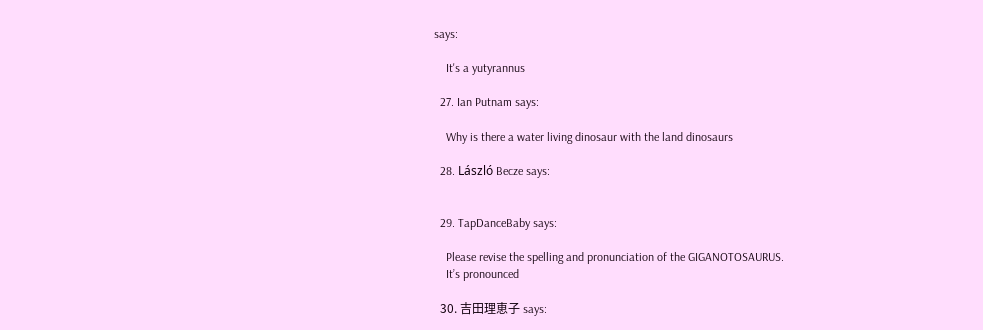says:

    It's a yutyrannus

  27. Ian Putnam says:

    Why is there a water living dinosaur with the land dinosaurs

  28. László Becze says:


  29. TapDanceBaby says:

    Please revise the spelling and pronunciation of the GIGANOTOSAURUS.
    It’s pronounced

  30. 吉田理恵子 says: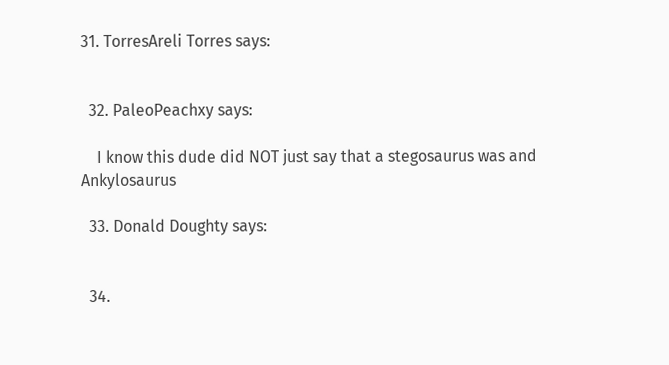31. TorresAreli Torres says:


  32. PaleoPeachxy says:

    I know this dude did NOT just say that a stegosaurus was and Ankylosaurus

  33. Donald Doughty says:


  34.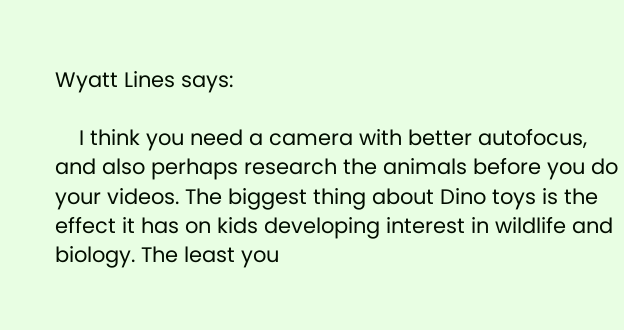Wyatt Lines says:

    I think you need a camera with better autofocus, and also perhaps research the animals before you do your videos. The biggest thing about Dino toys is the effect it has on kids developing interest in wildlife and biology. The least you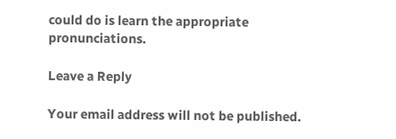could do is learn the appropriate pronunciations.

Leave a Reply

Your email address will not be published.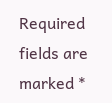Required fields are marked *